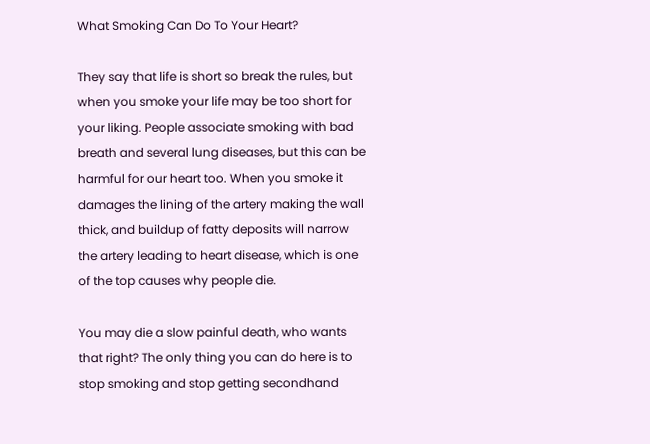What Smoking Can Do To Your Heart?

They say that life is short so break the rules, but when you smoke your life may be too short for your liking. People associate smoking with bad breath and several lung diseases, but this can be harmful for our heart too. When you smoke it damages the lining of the artery making the wall thick, and buildup of fatty deposits will narrow the artery leading to heart disease, which is one of the top causes why people die.

You may die a slow painful death, who wants that right? The only thing you can do here is to stop smoking and stop getting secondhand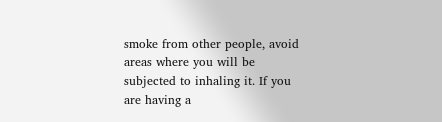smoke from other people, avoid areas where you will be subjected to inhaling it. If you are having a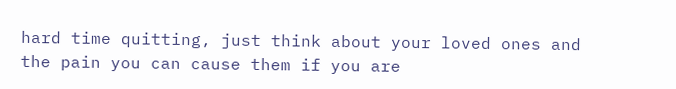hard time quitting, just think about your loved ones and the pain you can cause them if you are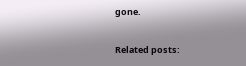gone.

Related posts: